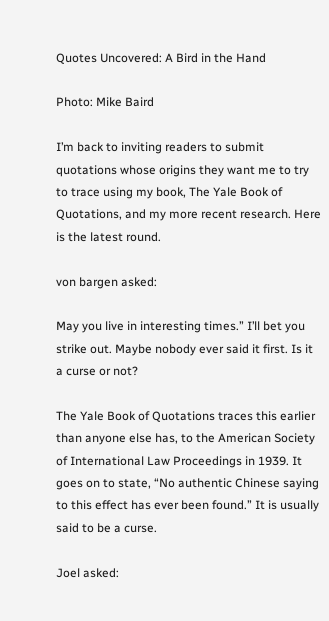Quotes Uncovered: A Bird in the Hand

Photo: Mike Baird

I’m back to inviting readers to submit quotations whose origins they want me to try to trace using my book, The Yale Book of Quotations, and my more recent research. Here is the latest round.

von bargen asked:

May you live in interesting times.” I’ll bet you strike out. Maybe nobody ever said it first. Is it a curse or not?

The Yale Book of Quotations traces this earlier than anyone else has, to the American Society of International Law Proceedings in 1939. It goes on to state, “No authentic Chinese saying to this effect has ever been found.” It is usually said to be a curse.

Joel asked: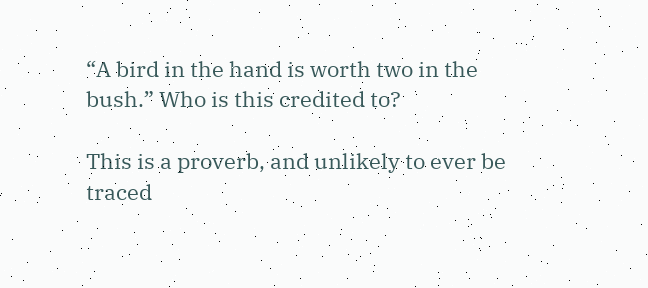“A bird in the hand is worth two in the bush.” Who is this credited to?

This is a proverb, and unlikely to ever be traced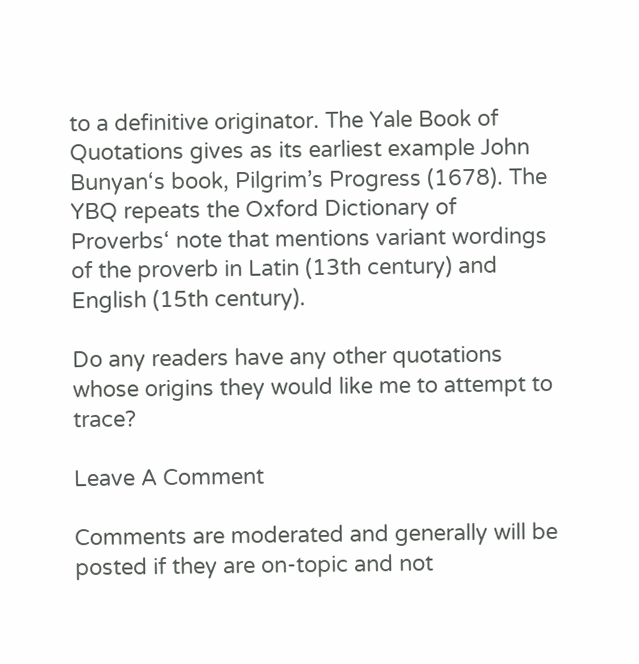to a definitive originator. The Yale Book of Quotations gives as its earliest example John Bunyan‘s book, Pilgrim’s Progress (1678). The YBQ repeats the Oxford Dictionary of Proverbs‘ note that mentions variant wordings of the proverb in Latin (13th century) and English (15th century).

Do any readers have any other quotations whose origins they would like me to attempt to trace?

Leave A Comment

Comments are moderated and generally will be posted if they are on-topic and not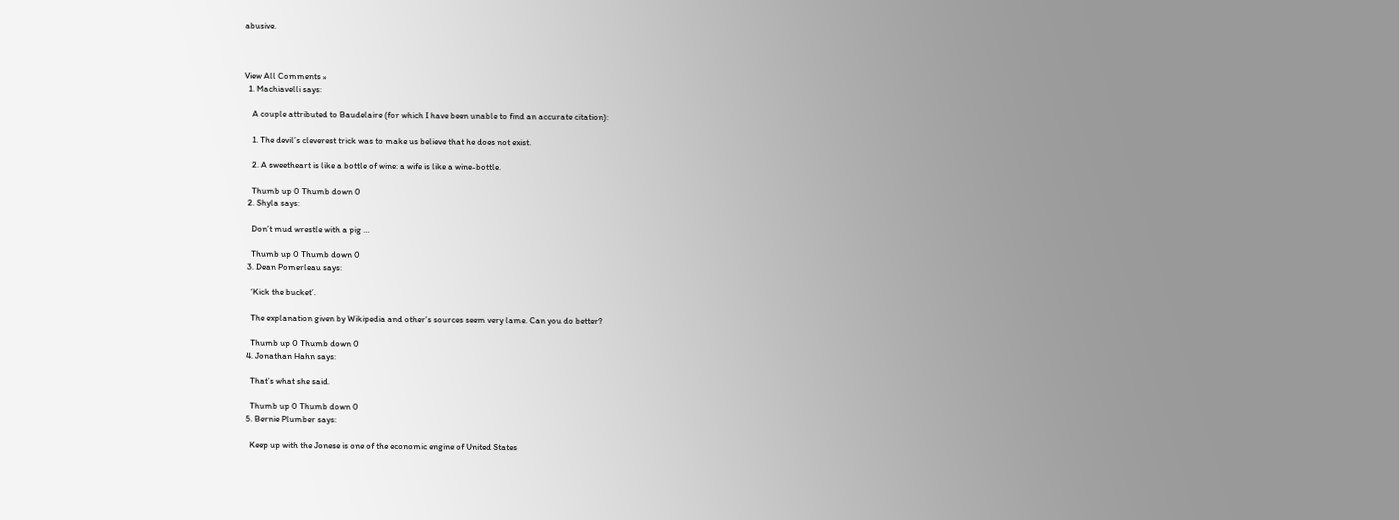abusive.



View All Comments »
  1. Machiavelli says:

    A couple attributed to Baudelaire (for which I have been unable to find an accurate citation):

    1. The devil’s cleverest trick was to make us believe that he does not exist.

    2. A sweetheart is like a bottle of wine: a wife is like a wine-bottle.

    Thumb up 0 Thumb down 0
  2. Shyla says:

    Don’t mud wrestle with a pig …

    Thumb up 0 Thumb down 0
  3. Dean Pomerleau says:

    ‘Kick the bucket’.

    The explanation given by Wikipedia and other’s sources seem very lame. Can you do better?

    Thumb up 0 Thumb down 0
  4. Jonathan Hahn says:

    That’s what she said.

    Thumb up 0 Thumb down 0
  5. Bernie Plumber says:

    Keep up with the Jonese is one of the economic engine of United States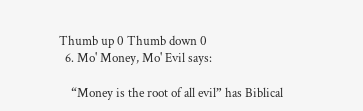Thumb up 0 Thumb down 0
  6. Mo' Money, Mo' Evil says:

    “Money is the root of all evil” has Biblical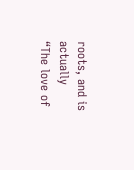roots, and is actually “The love of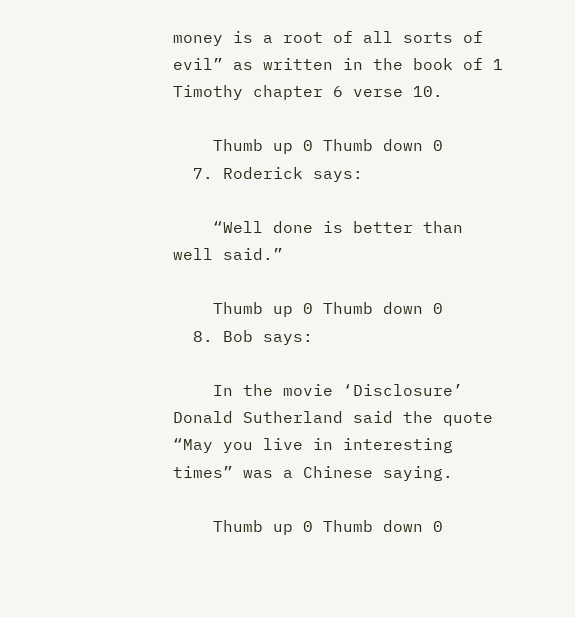money is a root of all sorts of evil” as written in the book of 1 Timothy chapter 6 verse 10.

    Thumb up 0 Thumb down 0
  7. Roderick says:

    “Well done is better than well said.”

    Thumb up 0 Thumb down 0
  8. Bob says:

    In the movie ‘Disclosure’ Donald Sutherland said the quote “May you live in interesting times” was a Chinese saying.

    Thumb up 0 Thumb down 0